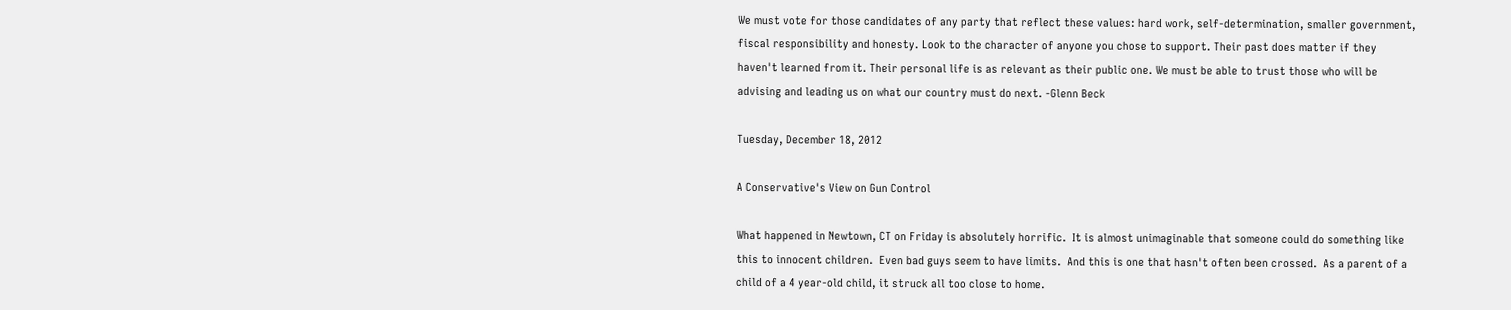We must vote for those candidates of any party that reflect these values: hard work, self-determination, smaller government, fiscal responsibility and honesty. Look to the character of anyone you chose to support. Their past does matter if they haven't learned from it. Their personal life is as relevant as their public one. We must be able to trust those who will be advising and leading us on what our country must do next. -Glenn Beck

Tuesday, December 18, 2012

A Conservative's View on Gun Control

What happened in Newtown, CT on Friday is absolutely horrific.  It is almost unimaginable that someone could do something like this to innocent children.  Even bad guys seem to have limits.  And this is one that hasn't often been crossed.  As a parent of a child of a 4 year-old child, it struck all too close to home.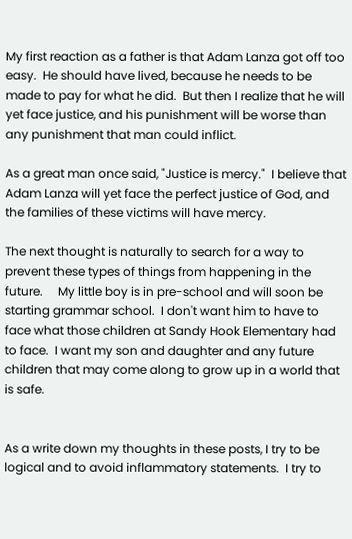My first reaction as a father is that Adam Lanza got off too easy.  He should have lived, because he needs to be made to pay for what he did.  But then I realize that he will yet face justice, and his punishment will be worse than any punishment that man could inflict.

As a great man once said, "Justice is mercy."  I believe that Adam Lanza will yet face the perfect justice of God, and the families of these victims will have mercy.

The next thought is naturally to search for a way to prevent these types of things from happening in the future.     My little boy is in pre-school and will soon be starting grammar school.  I don't want him to have to face what those children at Sandy Hook Elementary had to face.  I want my son and daughter and any future children that may come along to grow up in a world that is safe.


As a write down my thoughts in these posts, I try to be logical and to avoid inflammatory statements.  I try to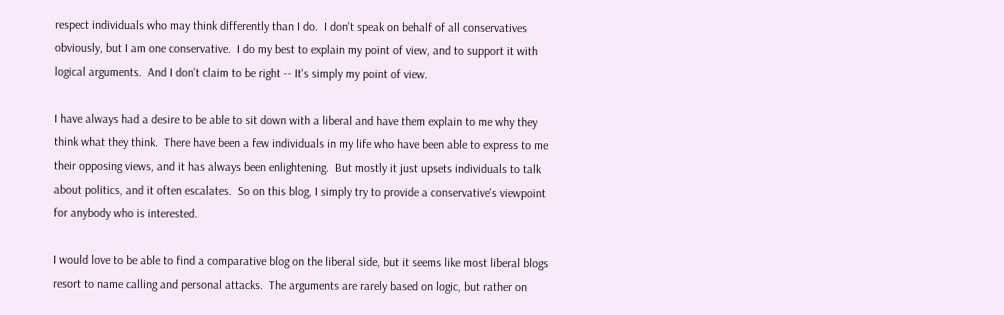respect individuals who may think differently than I do.  I don't speak on behalf of all conservatives obviously, but I am one conservative.  I do my best to explain my point of view, and to support it with logical arguments.  And I don't claim to be right -- It's simply my point of view.

I have always had a desire to be able to sit down with a liberal and have them explain to me why they think what they think.  There have been a few individuals in my life who have been able to express to me their opposing views, and it has always been enlightening.  But mostly it just upsets individuals to talk about politics, and it often escalates.  So on this blog, I simply try to provide a conservative's viewpoint for anybody who is interested.

I would love to be able to find a comparative blog on the liberal side, but it seems like most liberal blogs resort to name calling and personal attacks.  The arguments are rarely based on logic, but rather on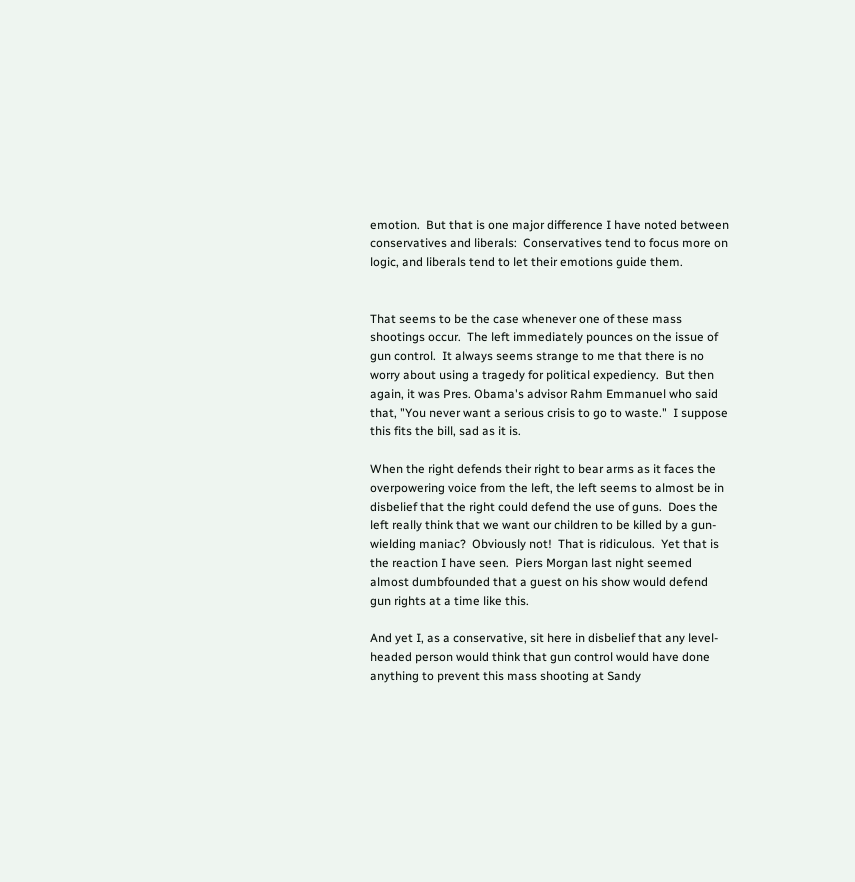emotion.  But that is one major difference I have noted between conservatives and liberals:  Conservatives tend to focus more on logic, and liberals tend to let their emotions guide them.


That seems to be the case whenever one of these mass shootings occur.  The left immediately pounces on the issue of gun control.  It always seems strange to me that there is no worry about using a tragedy for political expediency.  But then again, it was Pres. Obama's advisor Rahm Emmanuel who said that, "You never want a serious crisis to go to waste."  I suppose this fits the bill, sad as it is.

When the right defends their right to bear arms as it faces the overpowering voice from the left, the left seems to almost be in disbelief that the right could defend the use of guns.  Does the left really think that we want our children to be killed by a gun-wielding maniac?  Obviously not!  That is ridiculous.  Yet that is the reaction I have seen.  Piers Morgan last night seemed almost dumbfounded that a guest on his show would defend gun rights at a time like this.

And yet I, as a conservative, sit here in disbelief that any level-headed person would think that gun control would have done anything to prevent this mass shooting at Sandy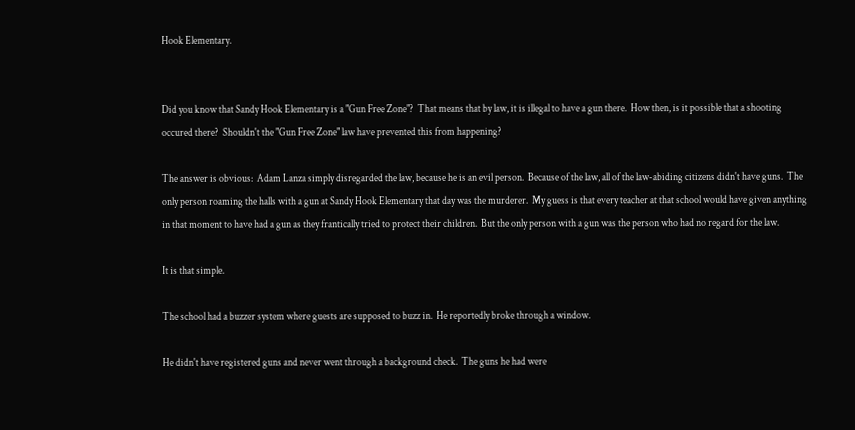Hook Elementary.


Did you know that Sandy Hook Elementary is a "Gun Free Zone"?  That means that by law, it is illegal to have a gun there.  How then, is it possible that a shooting occured there?  Shouldn't the "Gun Free Zone" law have prevented this from happening?

The answer is obvious:  Adam Lanza simply disregarded the law, because he is an evil person.  Because of the law, all of the law-abiding citizens didn't have guns.  The only person roaming the halls with a gun at Sandy Hook Elementary that day was the murderer.  My guess is that every teacher at that school would have given anything in that moment to have had a gun as they frantically tried to protect their children.  But the only person with a gun was the person who had no regard for the law.

It is that simple.

The school had a buzzer system where guests are supposed to buzz in.  He reportedly broke through a window.

He didn't have registered guns and never went through a background check.  The guns he had were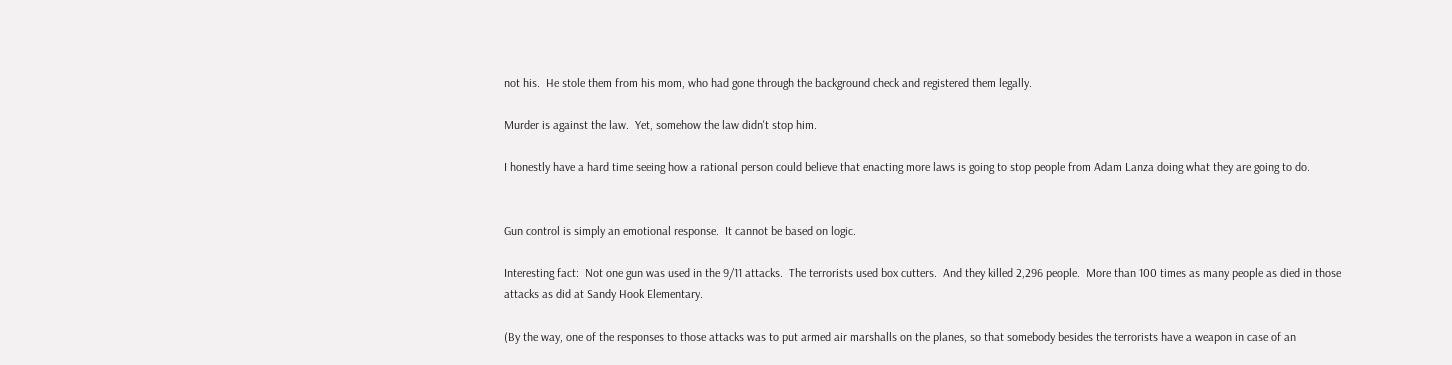not his.  He stole them from his mom, who had gone through the background check and registered them legally.

Murder is against the law.  Yet, somehow the law didn't stop him.

I honestly have a hard time seeing how a rational person could believe that enacting more laws is going to stop people from Adam Lanza doing what they are going to do.


Gun control is simply an emotional response.  It cannot be based on logic.

Interesting fact:  Not one gun was used in the 9/11 attacks.  The terrorists used box cutters.  And they killed 2,296 people.  More than 100 times as many people as died in those attacks as did at Sandy Hook Elementary.

(By the way, one of the responses to those attacks was to put armed air marshalls on the planes, so that somebody besides the terrorists have a weapon in case of an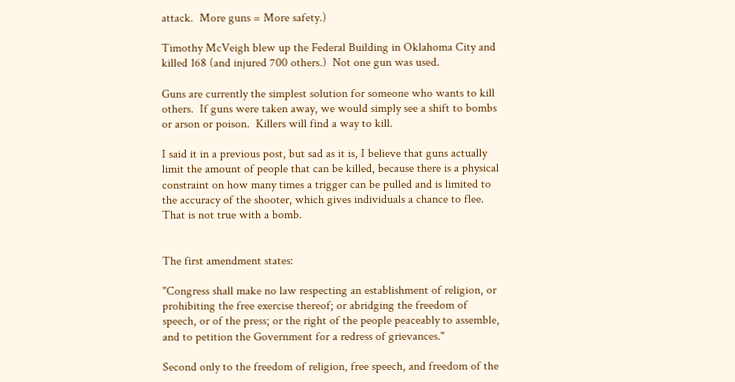attack.  More guns = More safety.)

Timothy McVeigh blew up the Federal Building in Oklahoma City and killed 168 (and injured 700 others.)  Not one gun was used.

Guns are currently the simplest solution for someone who wants to kill others.  If guns were taken away, we would simply see a shift to bombs or arson or poison.  Killers will find a way to kill.

I said it in a previous post, but sad as it is, I believe that guns actually limit the amount of people that can be killed, because there is a physical constraint on how many times a trigger can be pulled and is limited to the accuracy of the shooter, which gives individuals a chance to flee.  That is not true with a bomb.


The first amendment states:

"Congress shall make no law respecting an establishment of religion, or prohibiting the free exercise thereof; or abridging the freedom of speech, or of the press; or the right of the people peaceably to assemble, and to petition the Government for a redress of grievances."

Second only to the freedom of religion, free speech, and freedom of the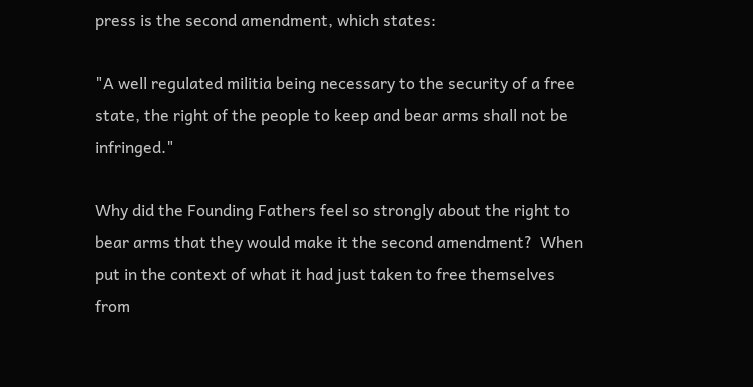press is the second amendment, which states:

"A well regulated militia being necessary to the security of a free state, the right of the people to keep and bear arms shall not be infringed."

Why did the Founding Fathers feel so strongly about the right to bear arms that they would make it the second amendment?  When put in the context of what it had just taken to free themselves from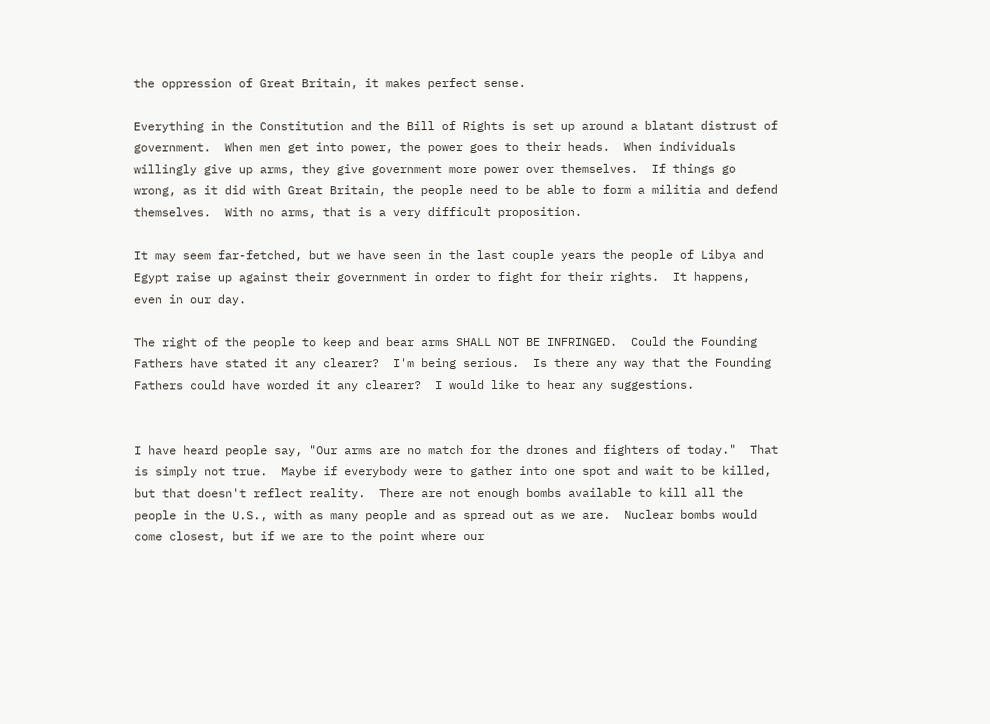the oppression of Great Britain, it makes perfect sense.

Everything in the Constitution and the Bill of Rights is set up around a blatant distrust of government.  When men get into power, the power goes to their heads.  When individuals willingly give up arms, they give government more power over themselves.  If things go wrong, as it did with Great Britain, the people need to be able to form a militia and defend themselves.  With no arms, that is a very difficult proposition.

It may seem far-fetched, but we have seen in the last couple years the people of Libya and Egypt raise up against their government in order to fight for their rights.  It happens, even in our day.

The right of the people to keep and bear arms SHALL NOT BE INFRINGED.  Could the Founding Fathers have stated it any clearer?  I'm being serious.  Is there any way that the Founding Fathers could have worded it any clearer?  I would like to hear any suggestions.


I have heard people say, "Our arms are no match for the drones and fighters of today."  That is simply not true.  Maybe if everybody were to gather into one spot and wait to be killed, but that doesn't reflect reality.  There are not enough bombs available to kill all the people in the U.S., with as many people and as spread out as we are.  Nuclear bombs would come closest, but if we are to the point where our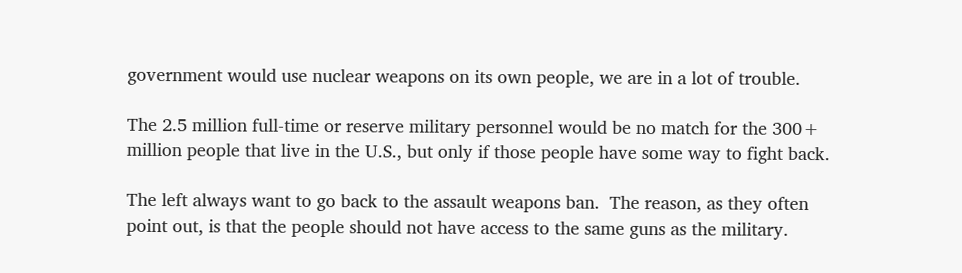government would use nuclear weapons on its own people, we are in a lot of trouble.

The 2.5 million full-time or reserve military personnel would be no match for the 300+ million people that live in the U.S., but only if those people have some way to fight back.

The left always want to go back to the assault weapons ban.  The reason, as they often point out, is that the people should not have access to the same guns as the military.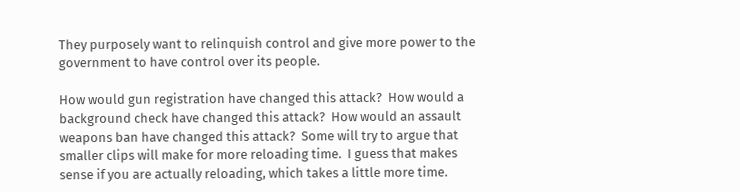They purposely want to relinquish control and give more power to the government to have control over its people.

How would gun registration have changed this attack?  How would a background check have changed this attack?  How would an assault weapons ban have changed this attack?  Some will try to argue that smaller clips will make for more reloading time.  I guess that makes sense if you are actually reloading, which takes a little more time.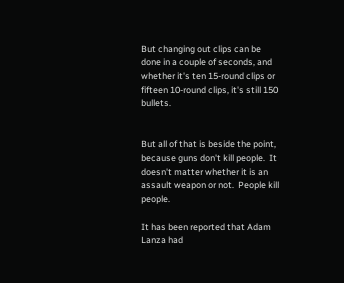But changing out clips can be done in a couple of seconds, and whether it's ten 15-round clips or fifteen 10-round clips, it's still 150 bullets.


But all of that is beside the point, because guns don't kill people.  It doesn't matter whether it is an assault weapon or not.  People kill people.

It has been reported that Adam Lanza had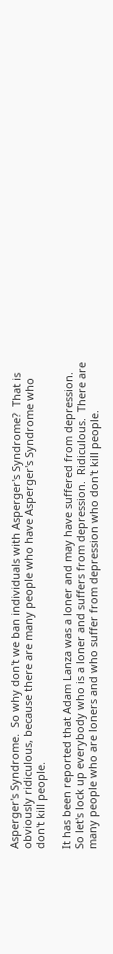Asperger's Syndrome.  So why don't we ban individuals with Asperger's Syndrome?  That is obviously ridiculous, because there are many people who have Asperger's Syndrome who don't kill people.

It has been reported that Adam Lanza was a loner and may have suffered from depression.  So let's lock up everybody who is a loner and suffers from depression.  Ridiculous.  There are many people who are loners and who suffer from depression who don't kill people.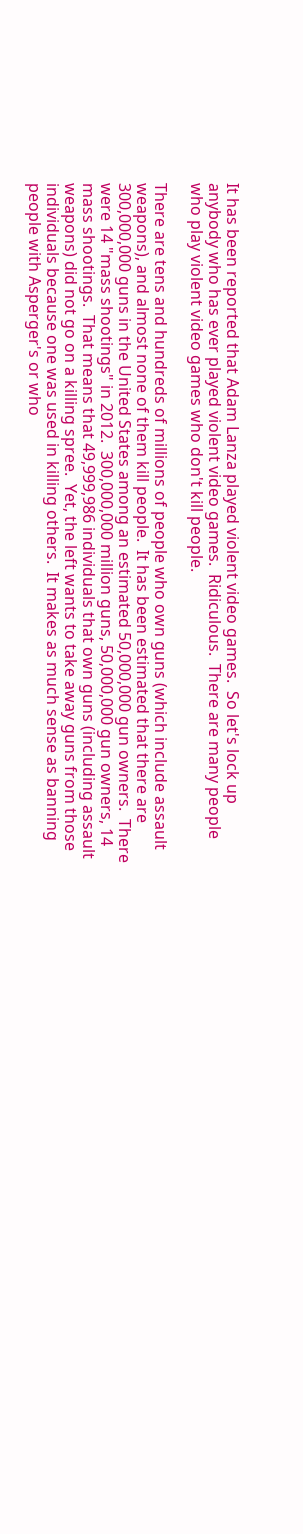It has been reported that Adam Lanza played violent video games.  So let's lock up anybody who has ever played violent video games.  Ridiculous.  There are many people who play violent video games who don't kill people.

There are tens and hundreds of millions of people who own guns (which include assault weapons), and almost none of them kill people.  It has been estimated that there are 300,000,000 guns in the United States among an estimated 50,000,000 gun owners.  There were 14 "mass shootings" in 2012.  300,000,000 million guns, 50,000,000 gun owners, 14 mass shootings.  That means that 49,999,986 individuals that own guns (including assault weapons) did not go on a killing spree.  Yet, the left wants to take away guns from those individuals because one was used in killing others.  It makes as much sense as banning people with Asperger's or who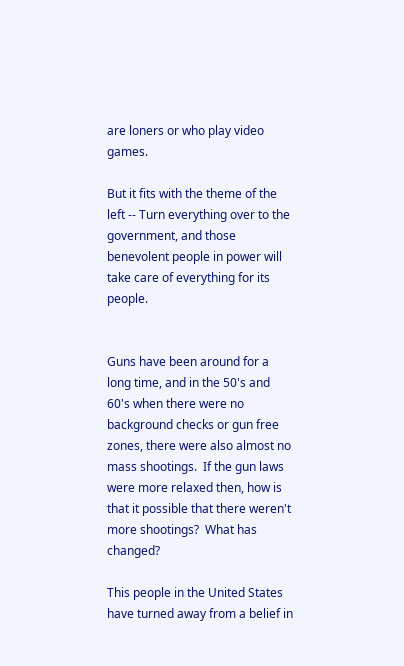are loners or who play video games.

But it fits with the theme of the left -- Turn everything over to the government, and those benevolent people in power will take care of everything for its people.


Guns have been around for a long time, and in the 50's and 60's when there were no background checks or gun free zones, there were also almost no mass shootings.  If the gun laws were more relaxed then, how is that it possible that there weren't more shootings?  What has changed?

This people in the United States have turned away from a belief in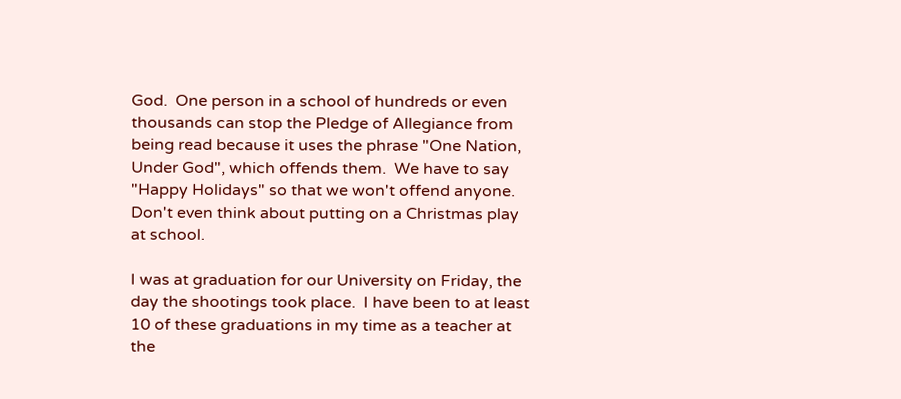God.  One person in a school of hundreds or even thousands can stop the Pledge of Allegiance from being read because it uses the phrase "One Nation, Under God", which offends them.  We have to say "Happy Holidays" so that we won't offend anyone.  Don't even think about putting on a Christmas play at school.

I was at graduation for our University on Friday, the day the shootings took place.  I have been to at least 10 of these graduations in my time as a teacher at the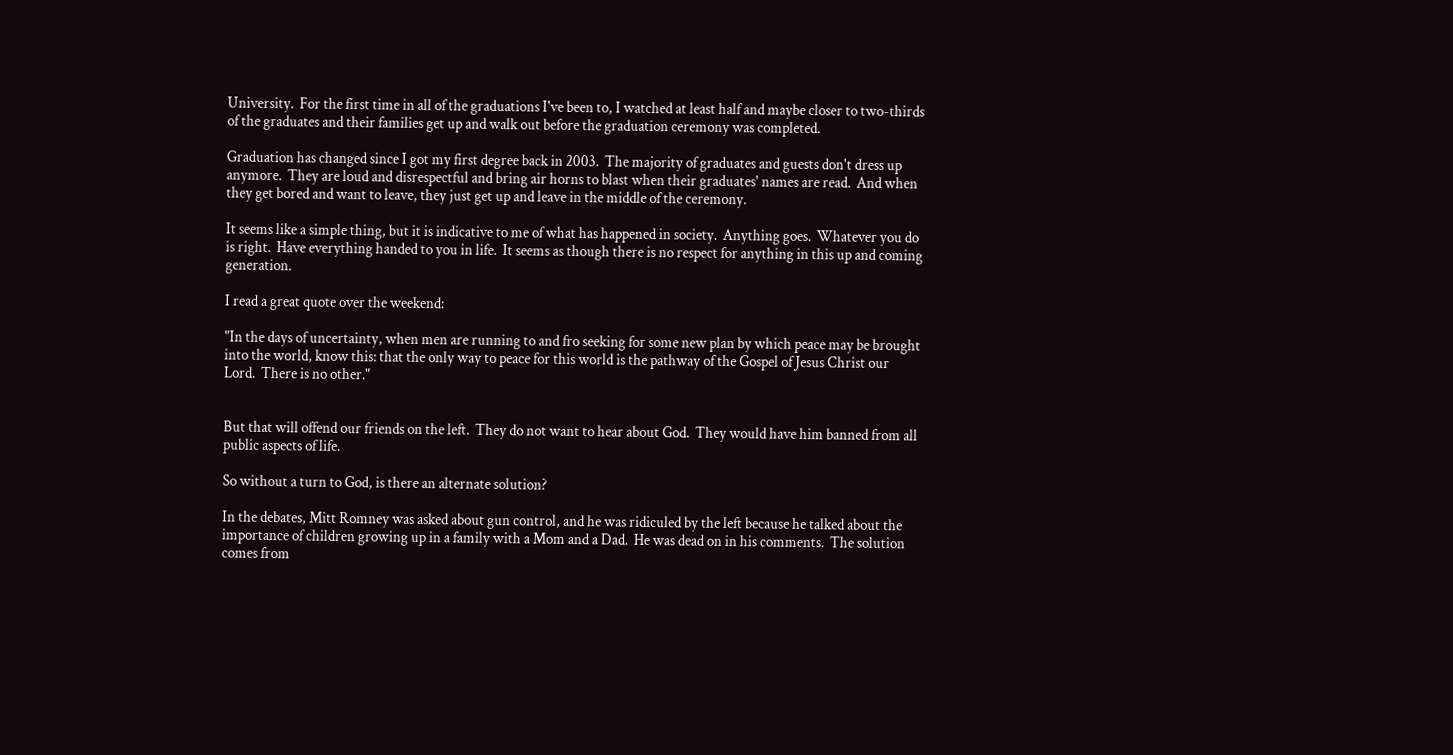University.  For the first time in all of the graduations I've been to, I watched at least half and maybe closer to two-thirds of the graduates and their families get up and walk out before the graduation ceremony was completed.

Graduation has changed since I got my first degree back in 2003.  The majority of graduates and guests don't dress up anymore.  They are loud and disrespectful and bring air horns to blast when their graduates' names are read.  And when they get bored and want to leave, they just get up and leave in the middle of the ceremony.

It seems like a simple thing, but it is indicative to me of what has happened in society.  Anything goes.  Whatever you do is right.  Have everything handed to you in life.  It seems as though there is no respect for anything in this up and coming generation.

I read a great quote over the weekend:

"In the days of uncertainty, when men are running to and fro seeking for some new plan by which peace may be brought into the world, know this: that the only way to peace for this world is the pathway of the Gospel of Jesus Christ our Lord.  There is no other."


But that will offend our friends on the left.  They do not want to hear about God.  They would have him banned from all public aspects of life.

So without a turn to God, is there an alternate solution?

In the debates, Mitt Romney was asked about gun control, and he was ridiculed by the left because he talked about the importance of children growing up in a family with a Mom and a Dad.  He was dead on in his comments.  The solution comes from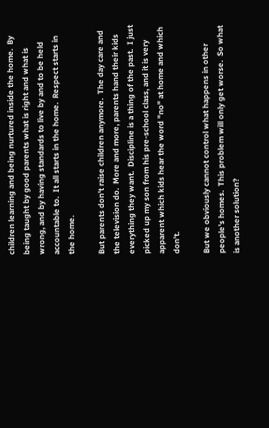children learning and being nurtured inside the home.  By being taught by good parents what is right and what is wrong, and by having standards to live by and to be held accountable to.  It all starts in the home.  Respect starts in the home.

But parents don't raise children anymore.  The day care and the television do.  More and more, parents hand their kids everything they want.  Discipline is a thing of the past.  I just picked up my son from his pre-school class, and it is very apparent which kids hear the word "no" at home and which don't.

But we obviously cannot control what happens in other people's homes.  This problem will only get worse.  So what is another solution?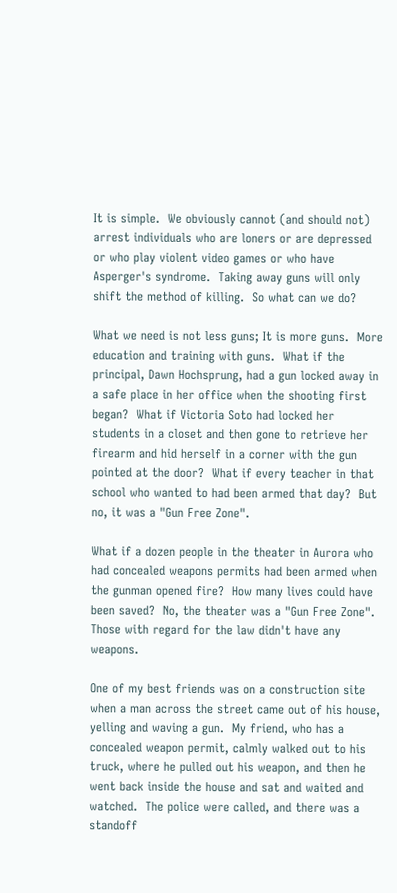It is simple.  We obviously cannot (and should not) arrest individuals who are loners or are depressed or who play violent video games or who have Asperger's syndrome.  Taking away guns will only shift the method of killing.  So what can we do?

What we need is not less guns; It is more guns.  More education and training with guns.  What if the principal, Dawn Hochsprung, had a gun locked away in a safe place in her office when the shooting first began?  What if Victoria Soto had locked her students in a closet and then gone to retrieve her firearm and hid herself in a corner with the gun pointed at the door?  What if every teacher in that school who wanted to had been armed that day?  But no, it was a "Gun Free Zone".

What if a dozen people in the theater in Aurora who had concealed weapons permits had been armed when the gunman opened fire?  How many lives could have been saved?  No, the theater was a "Gun Free Zone". Those with regard for the law didn't have any weapons.

One of my best friends was on a construction site when a man across the street came out of his house, yelling and waving a gun.  My friend, who has a concealed weapon permit, calmly walked out to his truck, where he pulled out his weapon, and then he went back inside the house and sat and waited and watched.  The police were called, and there was a standoff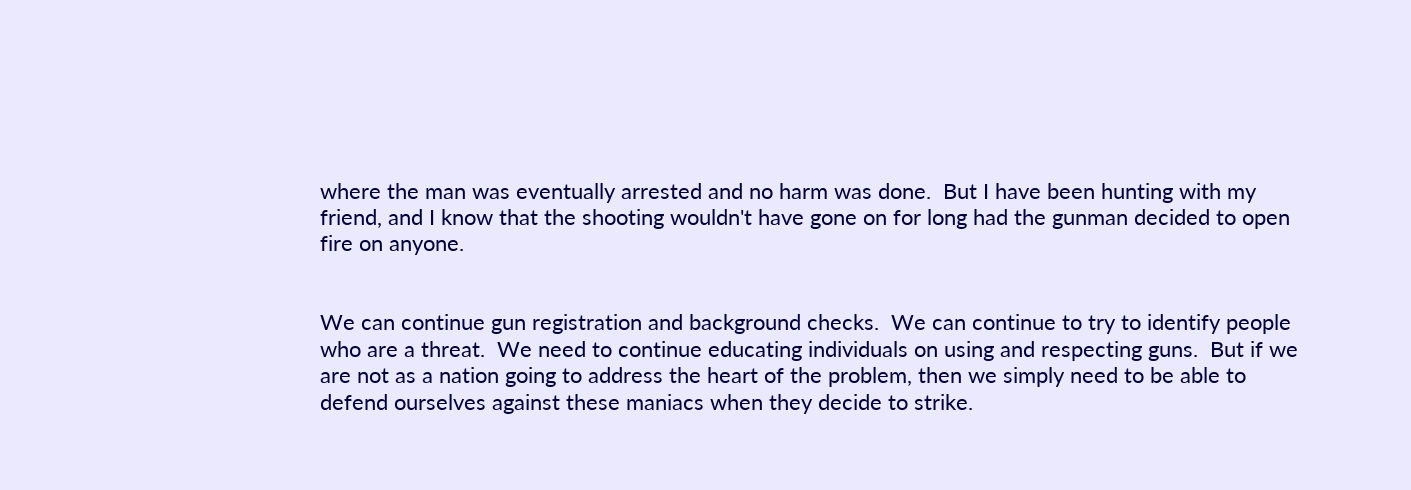where the man was eventually arrested and no harm was done.  But I have been hunting with my friend, and I know that the shooting wouldn't have gone on for long had the gunman decided to open fire on anyone.


We can continue gun registration and background checks.  We can continue to try to identify people who are a threat.  We need to continue educating individuals on using and respecting guns.  But if we are not as a nation going to address the heart of the problem, then we simply need to be able to defend ourselves against these maniacs when they decide to strike.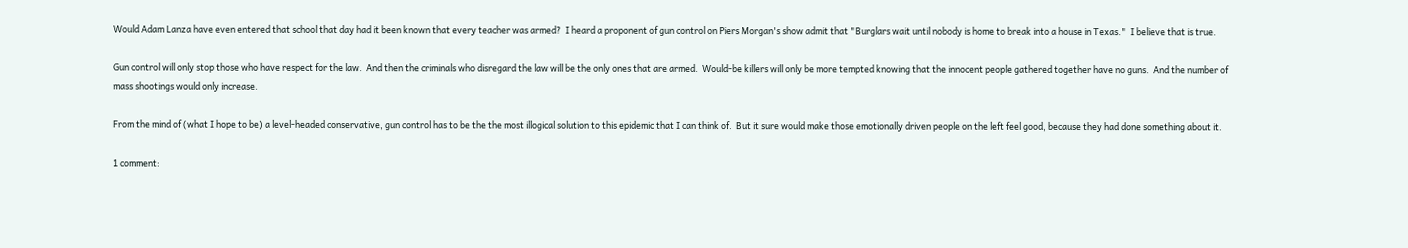Would Adam Lanza have even entered that school that day had it been known that every teacher was armed?  I heard a proponent of gun control on Piers Morgan's show admit that "Burglars wait until nobody is home to break into a house in Texas."  I believe that is true.

Gun control will only stop those who have respect for the law.  And then the criminals who disregard the law will be the only ones that are armed.  Would-be killers will only be more tempted knowing that the innocent people gathered together have no guns.  And the number of mass shootings would only increase.

From the mind of (what I hope to be) a level-headed conservative, gun control has to be the the most illogical solution to this epidemic that I can think of.  But it sure would make those emotionally driven people on the left feel good, because they had done something about it.

1 comment: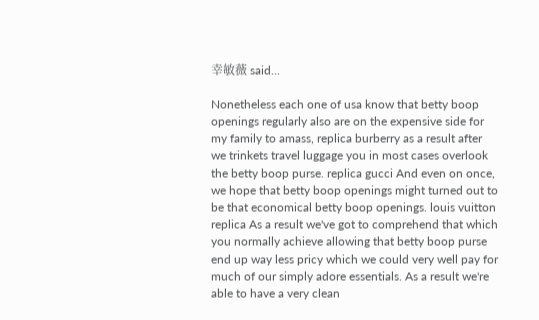幸敏薇 said...

Nonetheless each one of usa know that betty boop openings regularly also are on the expensive side for my family to amass, replica burberry as a result after we trinkets travel luggage you in most cases overlook the betty boop purse. replica gucci And even on once, we hope that betty boop openings might turned out to be that economical betty boop openings. louis vuitton replica As a result we've got to comprehend that which you normally achieve allowing that betty boop purse end up way less pricy which we could very well pay for much of our simply adore essentials. As a result we're able to have a very clean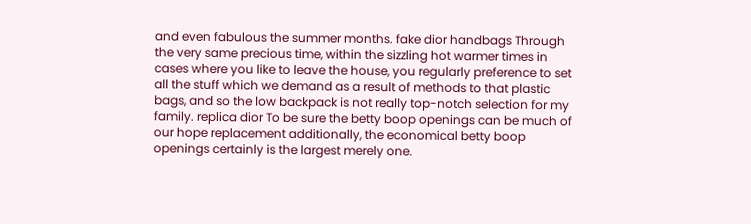and even fabulous the summer months. fake dior handbags Through the very same precious time, within the sizzling hot warmer times in cases where you like to leave the house, you regularly preference to set all the stuff which we demand as a result of methods to that plastic bags, and so the low backpack is not really top-notch selection for my family. replica dior To be sure the betty boop openings can be much of our hope replacement additionally, the economical betty boop openings certainly is the largest merely one.